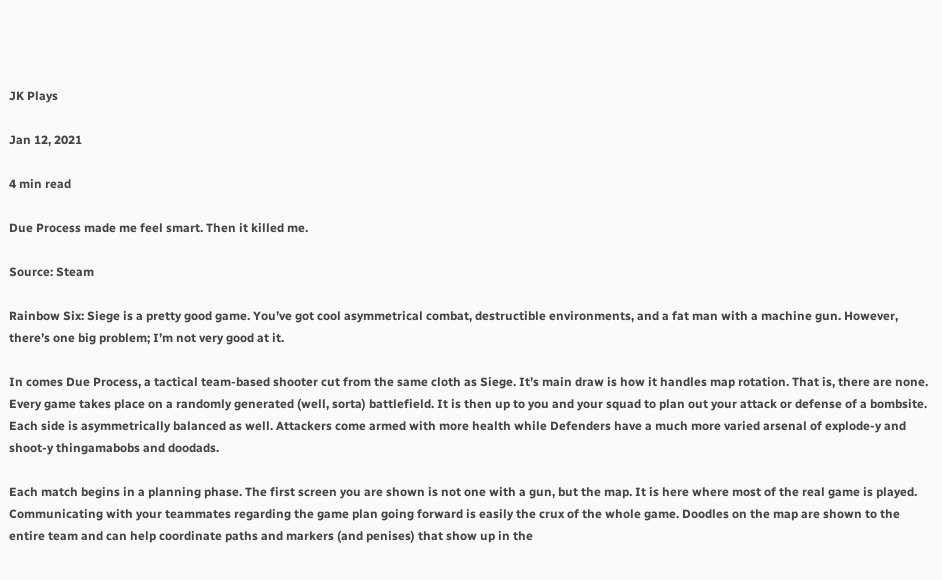JK Plays

Jan 12, 2021

4 min read

Due Process made me feel smart. Then it killed me.

Source: Steam

Rainbow Six: Siege is a pretty good game. You’ve got cool asymmetrical combat, destructible environments, and a fat man with a machine gun. However, there’s one big problem; I’m not very good at it.

In comes Due Process, a tactical team-based shooter cut from the same cloth as Siege. It’s main draw is how it handles map rotation. That is, there are none. Every game takes place on a randomly generated (well, sorta) battlefield. It is then up to you and your squad to plan out your attack or defense of a bombsite. Each side is asymmetrically balanced as well. Attackers come armed with more health while Defenders have a much more varied arsenal of explode-y and shoot-y thingamabobs and doodads.

Each match begins in a planning phase. The first screen you are shown is not one with a gun, but the map. It is here where most of the real game is played. Communicating with your teammates regarding the game plan going forward is easily the crux of the whole game. Doodles on the map are shown to the entire team and can help coordinate paths and markers (and penises) that show up in the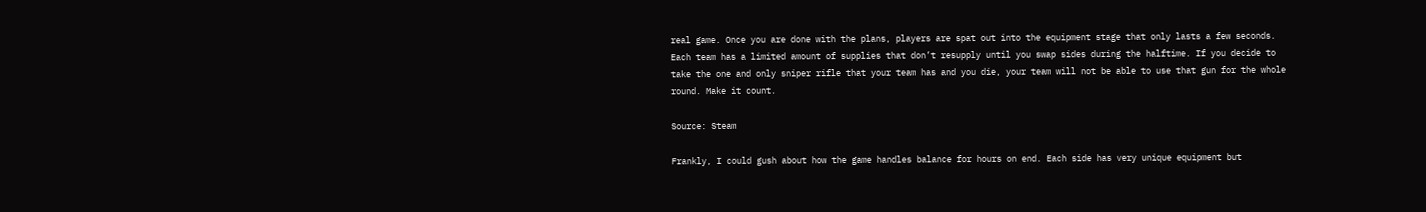real game. Once you are done with the plans, players are spat out into the equipment stage that only lasts a few seconds. Each team has a limited amount of supplies that don’t resupply until you swap sides during the halftime. If you decide to take the one and only sniper rifle that your team has and you die, your team will not be able to use that gun for the whole round. Make it count.

Source: Steam

Frankly, I could gush about how the game handles balance for hours on end. Each side has very unique equipment but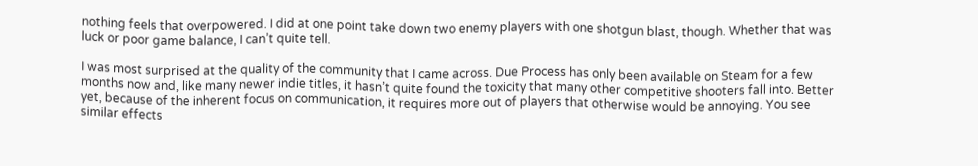nothing feels that overpowered. I did at one point take down two enemy players with one shotgun blast, though. Whether that was luck or poor game balance, I can’t quite tell.

I was most surprised at the quality of the community that I came across. Due Process has only been available on Steam for a few months now and, like many newer indie titles, it hasn’t quite found the toxicity that many other competitive shooters fall into. Better yet, because of the inherent focus on communication, it requires more out of players that otherwise would be annoying. You see similar effects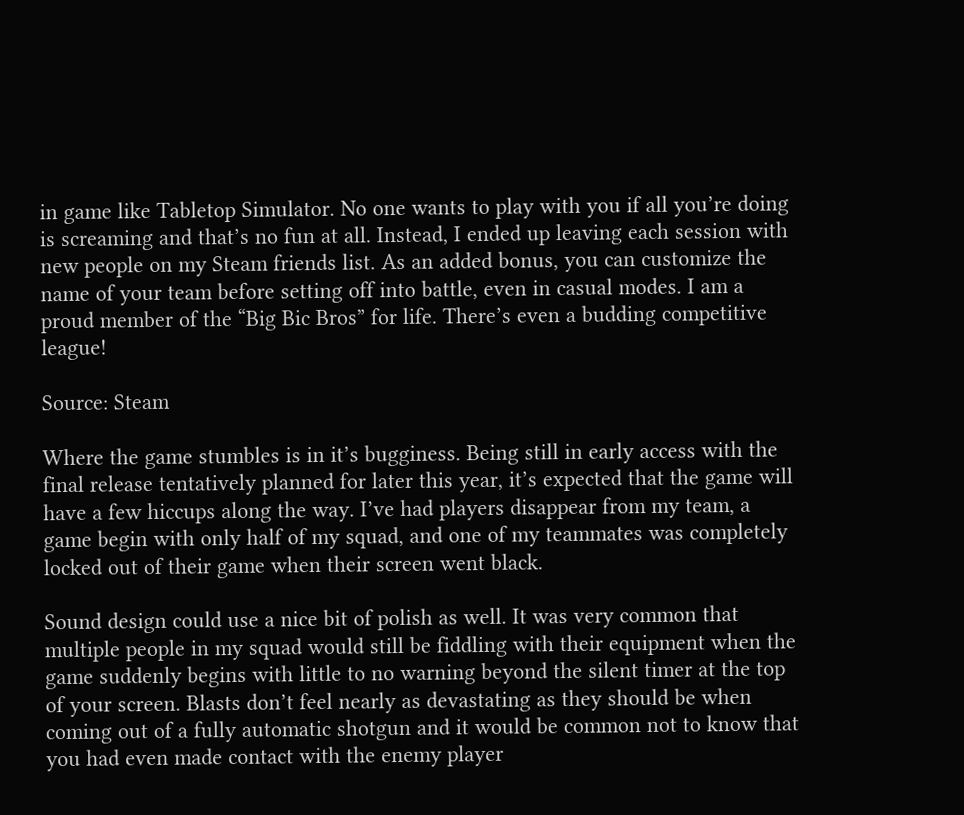in game like Tabletop Simulator. No one wants to play with you if all you’re doing is screaming and that’s no fun at all. Instead, I ended up leaving each session with new people on my Steam friends list. As an added bonus, you can customize the name of your team before setting off into battle, even in casual modes. I am a proud member of the “Big Bic Bros” for life. There’s even a budding competitive league!

Source: Steam

Where the game stumbles is in it’s bugginess. Being still in early access with the final release tentatively planned for later this year, it’s expected that the game will have a few hiccups along the way. I’ve had players disappear from my team, a game begin with only half of my squad, and one of my teammates was completely locked out of their game when their screen went black.

Sound design could use a nice bit of polish as well. It was very common that multiple people in my squad would still be fiddling with their equipment when the game suddenly begins with little to no warning beyond the silent timer at the top of your screen. Blasts don’t feel nearly as devastating as they should be when coming out of a fully automatic shotgun and it would be common not to know that you had even made contact with the enemy player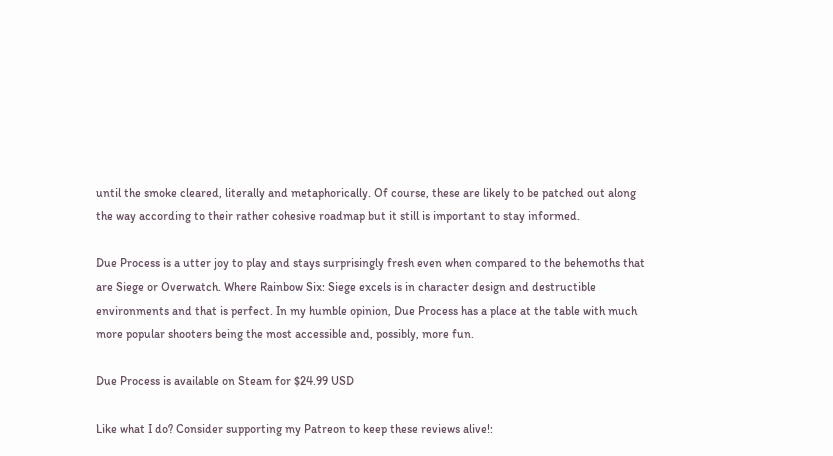until the smoke cleared, literally and metaphorically. Of course, these are likely to be patched out along the way according to their rather cohesive roadmap but it still is important to stay informed.

Due Process is a utter joy to play and stays surprisingly fresh even when compared to the behemoths that are Siege or Overwatch. Where Rainbow Six: Siege excels is in character design and destructible environments and that is perfect. In my humble opinion, Due Process has a place at the table with much more popular shooters being the most accessible and, possibly, more fun.

Due Process is available on Steam for $24.99 USD

Like what I do? Consider supporting my Patreon to keep these reviews alive!: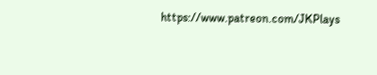https://www.patreon.com/JKPlays